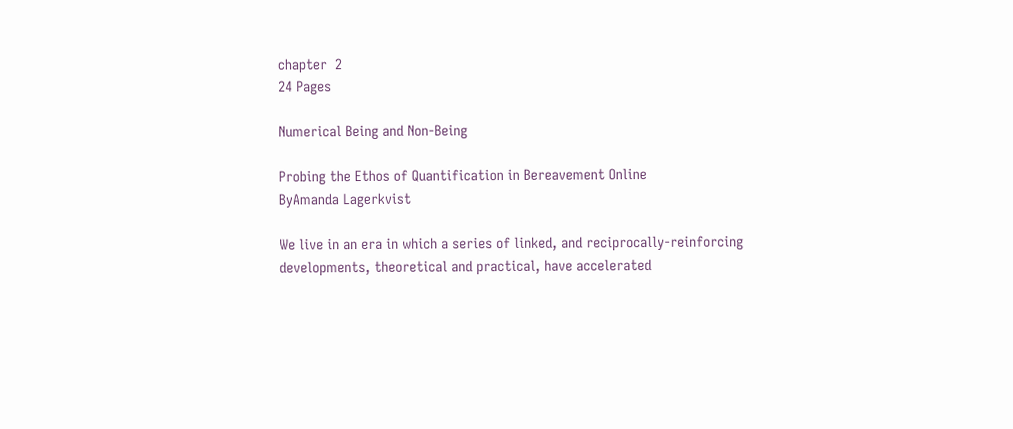chapter  2
24 Pages

Numerical Being and Non-Being

Probing the Ethos of Quantification in Bereavement Online
ByAmanda Lagerkvist

We live in an era in which a series of linked, and reciprocally-reinforcing developments, theoretical and practical, have accelerated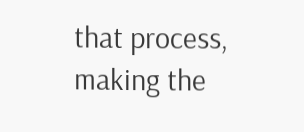that process, making the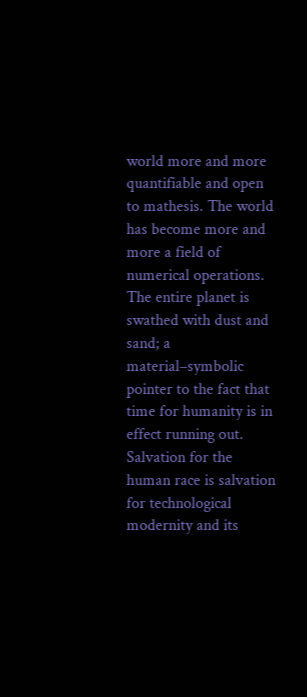world more and more quantifiable and open to mathesis. The world has become more and more a field of numerical operations. The entire planet is swathed with dust and sand; a material–symbolic pointer to the fact that time for humanity is in effect running out. Salvation for the human race is salvation for technological modernity and its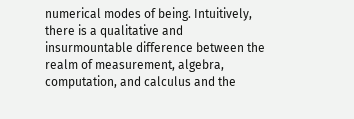numerical modes of being. Intuitively, there is a qualitative and insurmountable difference between the realm of measurement, algebra, computation, and calculus and the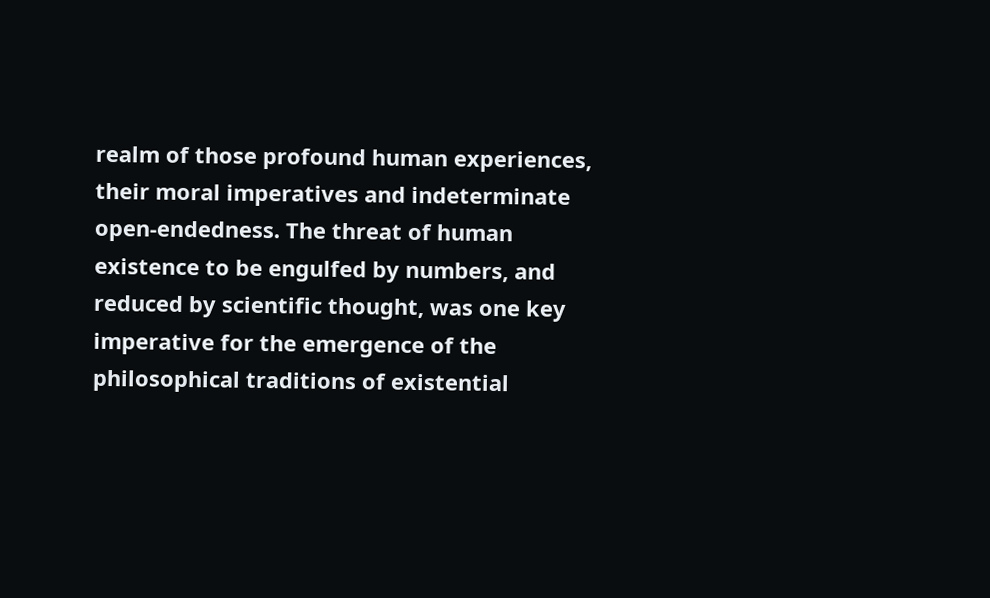realm of those profound human experiences, their moral imperatives and indeterminate open-endedness. The threat of human existence to be engulfed by numbers, and reduced by scientific thought, was one key imperative for the emergence of the philosophical traditions of existential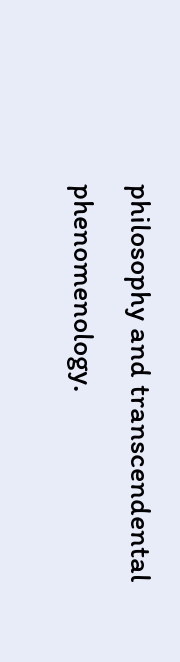philosophy and transcendental phenomenology.